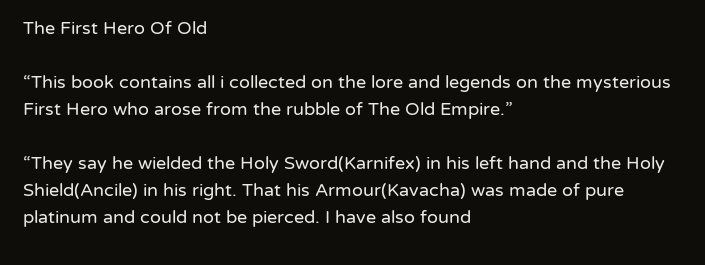The First Hero Of Old

“This book contains all i collected on the lore and legends on the mysterious First Hero who arose from the rubble of The Old Empire.”

“They say he wielded the Holy Sword(Karnifex) in his left hand and the Holy Shield(Ancile) in his right. That his Armour(Kavacha) was made of pure platinum and could not be pierced. I have also found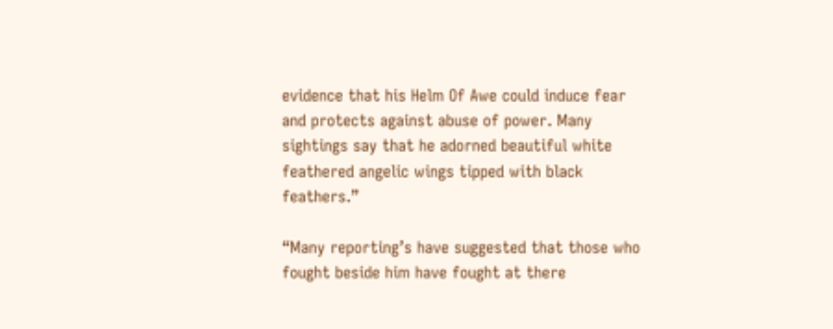evidence that his Helm Of Awe could induce fear and protects against abuse of power. Many sightings say that he adorned beautiful white feathered angelic wings tipped with black feathers.”

“Many reporting’s have suggested that those who fought beside him have fought at there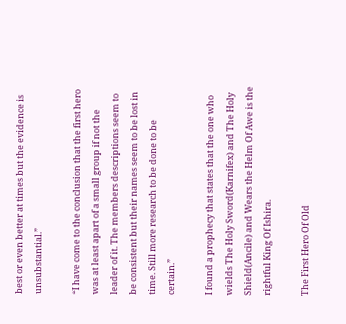best or even better at times but the evidence is unsubstantial.”

“I have come to the conclusion that the first hero was at least apart of a small group if not the leader of it. The members descriptions seem to be consistent but their names seem to be lost in time. Still more research to be done to be certain.”

I found a prophecy that states that the one who wields The Holy Sword(Karnifex) and The Holy Shield(Ancile) and Wears the Helm Of Awe is the rightful King Of Ishira.

The First Hero Of Old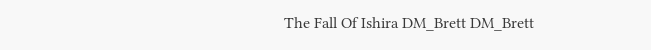The Fall Of Ishira DM_Brett DM_Brett